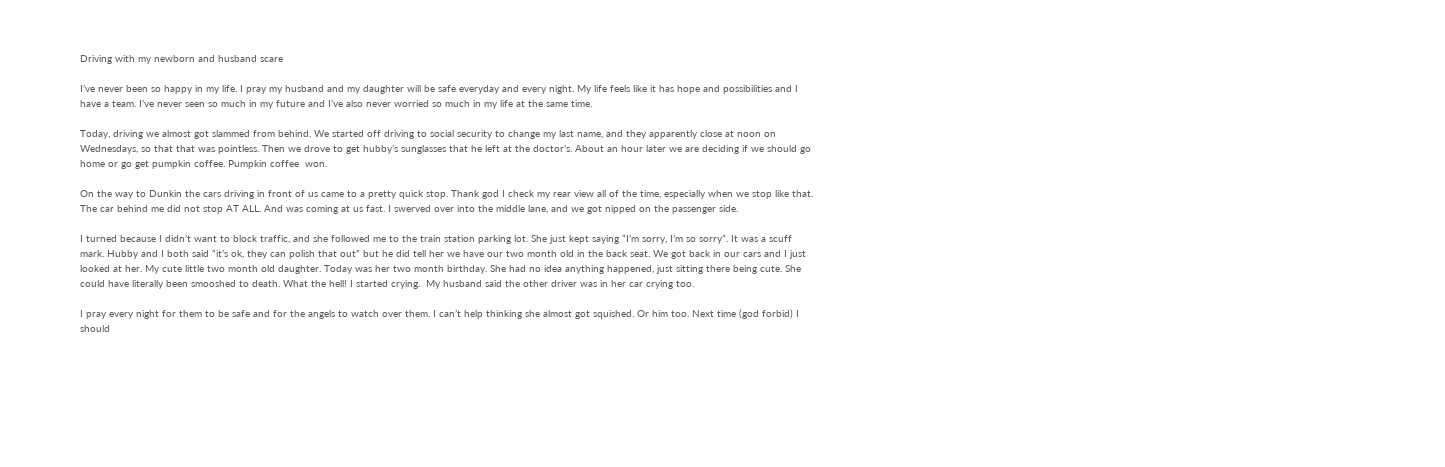Driving with my newborn and husband scare

I’ve never been so happy in my life. I pray my husband and my daughter will be safe everyday and every night. My life feels like it has hope and possibilities and I have a team. I’ve never seen so much in my future and I’ve also never worried so much in my life at the same time.

Today, driving we almost got slammed from behind. We started off driving to social security to change my last name, and they apparently close at noon on Wednesdays, so that that was pointless. Then we drove to get hubby’s sunglasses that he left at the doctor’s. About an hour later we are deciding if we should go home or go get pumpkin coffee. Pumpkin coffee  won.

On the way to Dunkin the cars driving in front of us came to a pretty quick stop. Thank god I check my rear view all of the time, especially when we stop like that. The car behind me did not stop AT ALL. And was coming at us fast. I swerved over into the middle lane, and we got nipped on the passenger side.

I turned because I didn’t want to block traffic, and she followed me to the train station parking lot. She just kept saying “I’m sorry, I’m so sorry”. It was a scuff mark. Hubby and I both said “it’s ok, they can polish that out” but he did tell her we have our two month old in the back seat. We got back in our cars and I just looked at her. My cute little two month old daughter. Today was her two month birthday. She had no idea anything happened, just sitting there being cute. She could have literally been smooshed to death. What the hell! I started crying.  My husband said the other driver was in her car crying too.

I pray every night for them to be safe and for the angels to watch over them. I can’t help thinking she almost got squished. Or him too. Next time (god forbid) I should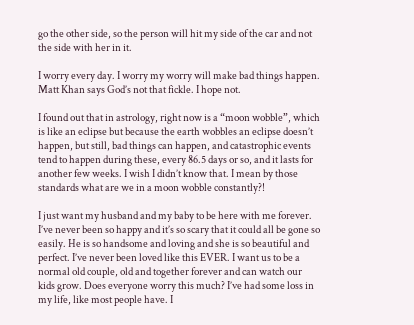go the other side, so the person will hit my side of the car and not the side with her in it.

I worry every day. I worry my worry will make bad things happen. Matt Khan says God’s not that fickle. I hope not.

I found out that in astrology, right now is a “moon wobble”, which is like an eclipse but because the earth wobbles an eclipse doesn’t happen, but still, bad things can happen, and catastrophic events tend to happen during these, every 86.5 days or so, and it lasts for another few weeks. I wish I didn’t know that. I mean by those standards what are we in a moon wobble constantly?!

I just want my husband and my baby to be here with me forever. I’ve never been so happy and it’s so scary that it could all be gone so easily. He is so handsome and loving and she is so beautiful and perfect. I’ve never been loved like this EVER. I want us to be a normal old couple, old and together forever and can watch our kids grow. Does everyone worry this much? I’ve had some loss in my life, like most people have. I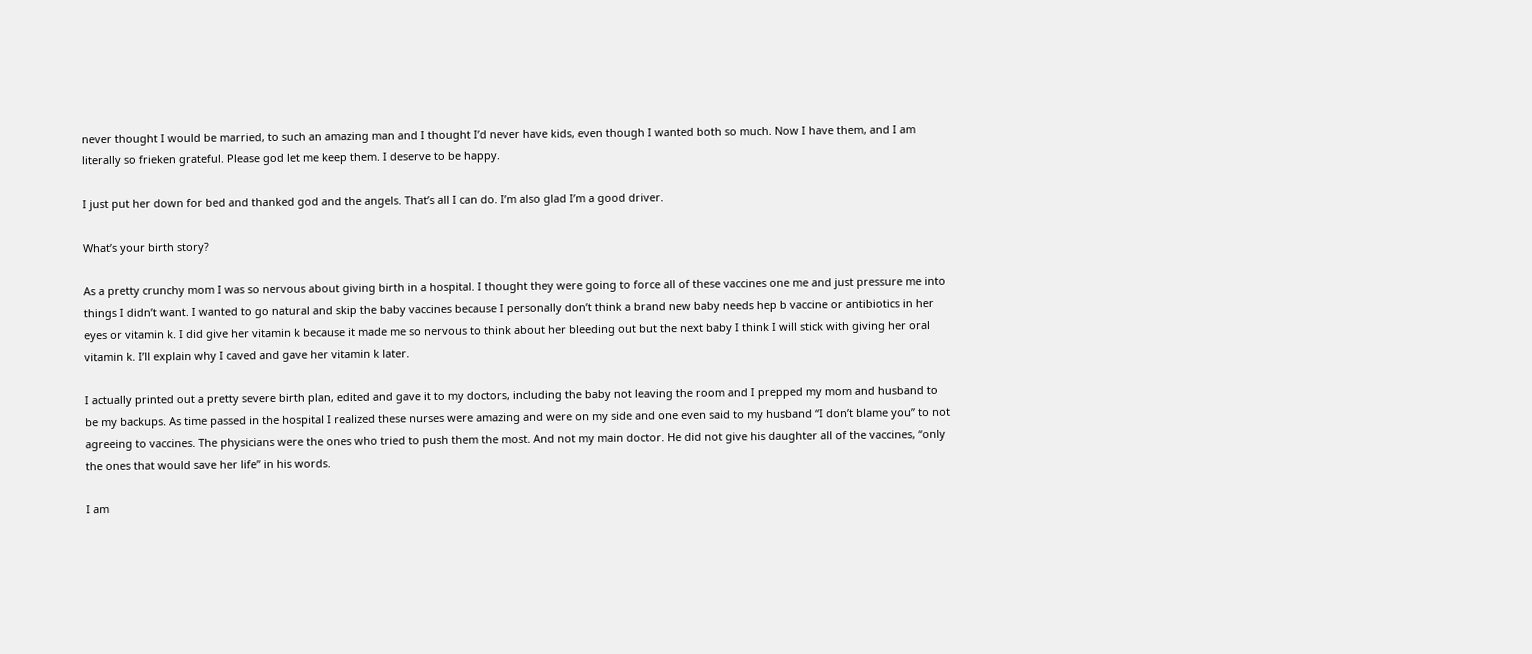never thought I would be married, to such an amazing man and I thought I’d never have kids, even though I wanted both so much. Now I have them, and I am literally so frieken grateful. Please god let me keep them. I deserve to be happy.

I just put her down for bed and thanked god and the angels. That’s all I can do. I’m also glad I’m a good driver.

What’s your birth story?

As a pretty crunchy mom I was so nervous about giving birth in a hospital. I thought they were going to force all of these vaccines one me and just pressure me into things I didn’t want. I wanted to go natural and skip the baby vaccines because I personally don’t think a brand new baby needs hep b vaccine or antibiotics in her eyes or vitamin k. I did give her vitamin k because it made me so nervous to think about her bleeding out but the next baby I think I will stick with giving her oral vitamin k. I’ll explain why I caved and gave her vitamin k later.

I actually printed out a pretty severe birth plan, edited and gave it to my doctors, including the baby not leaving the room and I prepped my mom and husband to be my backups. As time passed in the hospital I realized these nurses were amazing and were on my side and one even said to my husband “I don’t blame you” to not agreeing to vaccines. The physicians were the ones who tried to push them the most. And not my main doctor. He did not give his daughter all of the vaccines, “only the ones that would save her life” in his words.

I am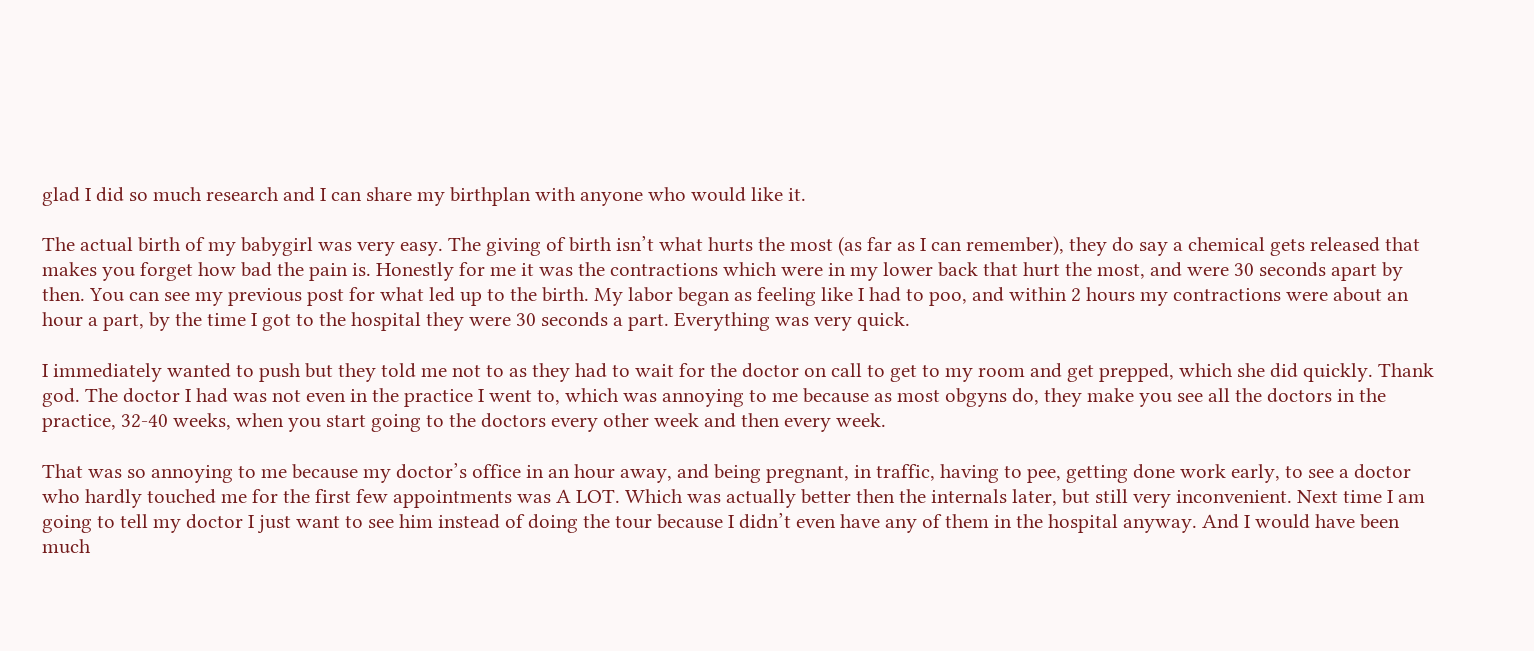glad I did so much research and I can share my birthplan with anyone who would like it.

The actual birth of my babygirl was very easy. The giving of birth isn’t what hurts the most (as far as I can remember), they do say a chemical gets released that makes you forget how bad the pain is. Honestly for me it was the contractions which were in my lower back that hurt the most, and were 30 seconds apart by then. You can see my previous post for what led up to the birth. My labor began as feeling like I had to poo, and within 2 hours my contractions were about an hour a part, by the time I got to the hospital they were 30 seconds a part. Everything was very quick.

I immediately wanted to push but they told me not to as they had to wait for the doctor on call to get to my room and get prepped, which she did quickly. Thank god. The doctor I had was not even in the practice I went to, which was annoying to me because as most obgyns do, they make you see all the doctors in the practice, 32-40 weeks, when you start going to the doctors every other week and then every week.

That was so annoying to me because my doctor’s office in an hour away, and being pregnant, in traffic, having to pee, getting done work early, to see a doctor who hardly touched me for the first few appointments was A LOT. Which was actually better then the internals later, but still very inconvenient. Next time I am going to tell my doctor I just want to see him instead of doing the tour because I didn’t even have any of them in the hospital anyway. And I would have been much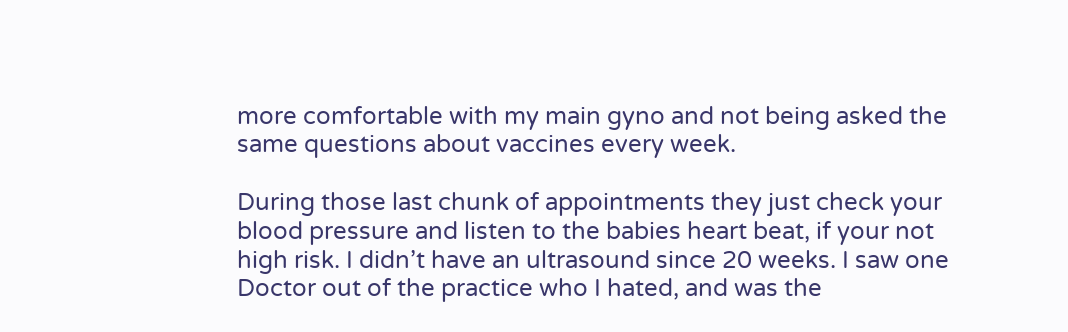more comfortable with my main gyno and not being asked the same questions about vaccines every week.

During those last chunk of appointments they just check your blood pressure and listen to the babies heart beat, if your not high risk. I didn’t have an ultrasound since 20 weeks. I saw one Doctor out of the practice who I hated, and was the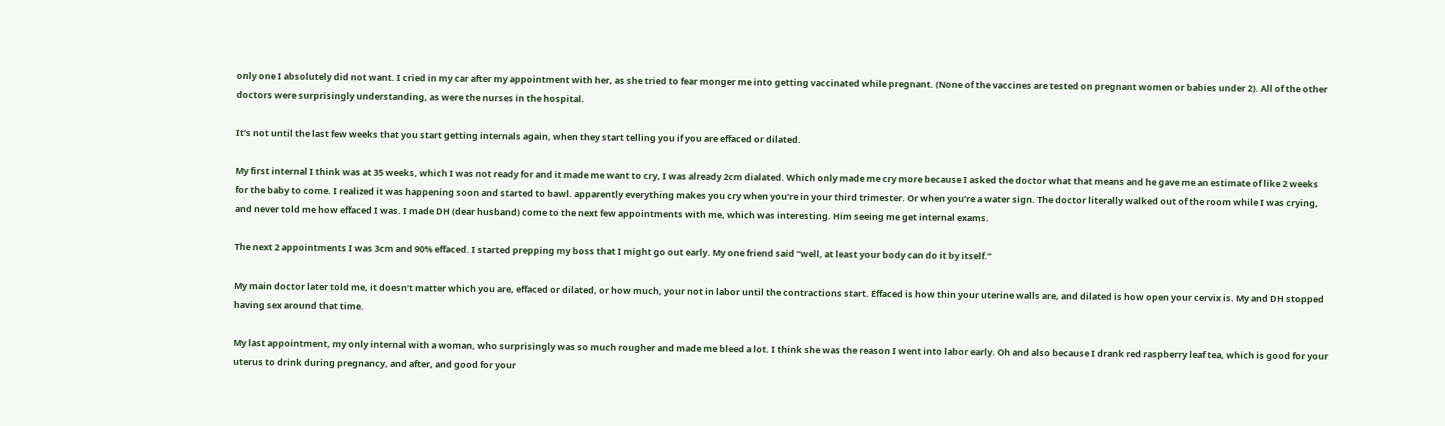only one I absolutely did not want. I cried in my car after my appointment with her, as she tried to fear monger me into getting vaccinated while pregnant. (None of the vaccines are tested on pregnant women or babies under 2). All of the other doctors were surprisingly understanding, as were the nurses in the hospital.

It’s not until the last few weeks that you start getting internals again, when they start telling you if you are effaced or dilated.

My first internal I think was at 35 weeks, which I was not ready for and it made me want to cry, I was already 2cm dialated. Which only made me cry more because I asked the doctor what that means and he gave me an estimate of like 2 weeks for the baby to come. I realized it was happening soon and started to bawl. apparently everything makes you cry when you’re in your third trimester. Or when you’re a water sign. The doctor literally walked out of the room while I was crying, and never told me how effaced I was. I made DH (dear husband) come to the next few appointments with me, which was interesting. Him seeing me get internal exams.

The next 2 appointments I was 3cm and 90% effaced. I started prepping my boss that I might go out early. My one friend said “well, at least your body can do it by itself.”

My main doctor later told me, it doesn’t matter which you are, effaced or dilated, or how much, your not in labor until the contractions start. Effaced is how thin your uterine walls are, and dilated is how open your cervix is. My and DH stopped having sex around that time.

My last appointment, my only internal with a woman, who surprisingly was so much rougher and made me bleed a lot. I think she was the reason I went into labor early. Oh and also because I drank red raspberry leaf tea, which is good for your uterus to drink during pregnancy, and after, and good for your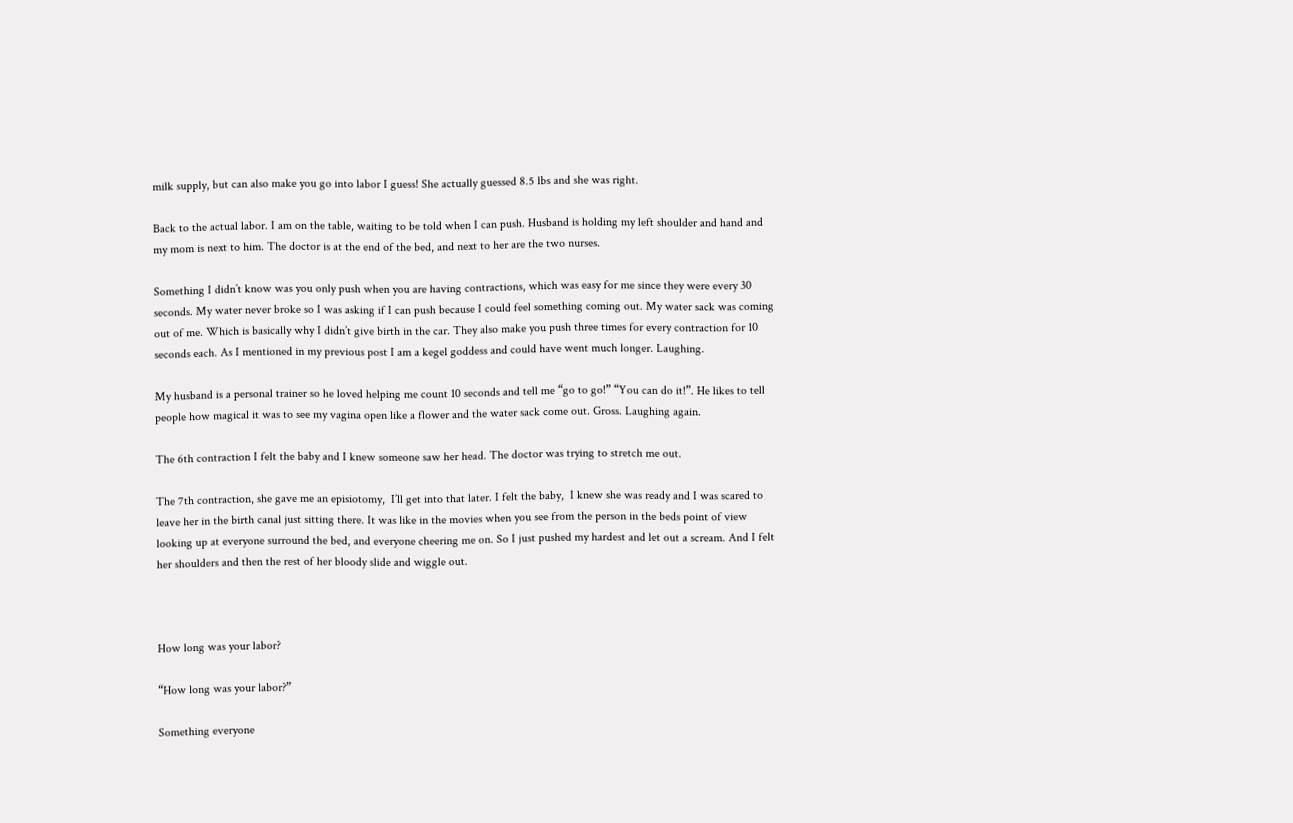milk supply, but can also make you go into labor I guess! She actually guessed 8.5 lbs and she was right.

Back to the actual labor. I am on the table, waiting to be told when I can push. Husband is holding my left shoulder and hand and my mom is next to him. The doctor is at the end of the bed, and next to her are the two nurses.

Something I didn’t know was you only push when you are having contractions, which was easy for me since they were every 30 seconds. My water never broke so I was asking if I can push because I could feel something coming out. My water sack was coming out of me. Which is basically why I didn’t give birth in the car. They also make you push three times for every contraction for 10 seconds each. As I mentioned in my previous post I am a kegel goddess and could have went much longer. Laughing.

My husband is a personal trainer so he loved helping me count 10 seconds and tell me “go to go!” “You can do it!”. He likes to tell people how magical it was to see my vagina open like a flower and the water sack come out. Gross. Laughing again.

The 6th contraction I felt the baby and I knew someone saw her head. The doctor was trying to stretch me out.

The 7th contraction, she gave me an episiotomy,  I’ll get into that later. I felt the baby,  I knew she was ready and I was scared to leave her in the birth canal just sitting there. It was like in the movies when you see from the person in the beds point of view looking up at everyone surround the bed, and everyone cheering me on. So I just pushed my hardest and let out a scream. And I felt her shoulders and then the rest of her bloody slide and wiggle out.



How long was your labor?

“How long was your labor?”

Something everyone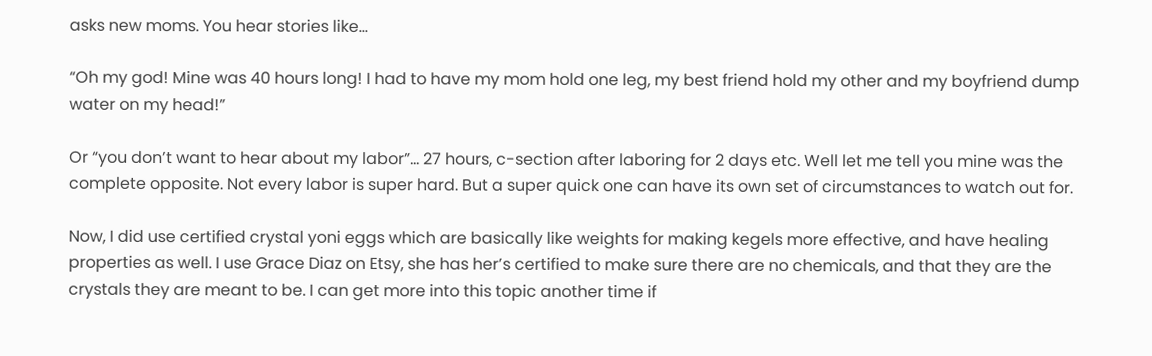asks new moms. You hear stories like…

“Oh my god! Mine was 40 hours long! I had to have my mom hold one leg, my best friend hold my other and my boyfriend dump water on my head!”

Or “you don’t want to hear about my labor”… 27 hours, c-section after laboring for 2 days etc. Well let me tell you mine was the complete opposite. Not every labor is super hard. But a super quick one can have its own set of circumstances to watch out for.

Now, I did use certified crystal yoni eggs which are basically like weights for making kegels more effective, and have healing properties as well. I use Grace Diaz on Etsy, she has her’s certified to make sure there are no chemicals, and that they are the crystals they are meant to be. I can get more into this topic another time if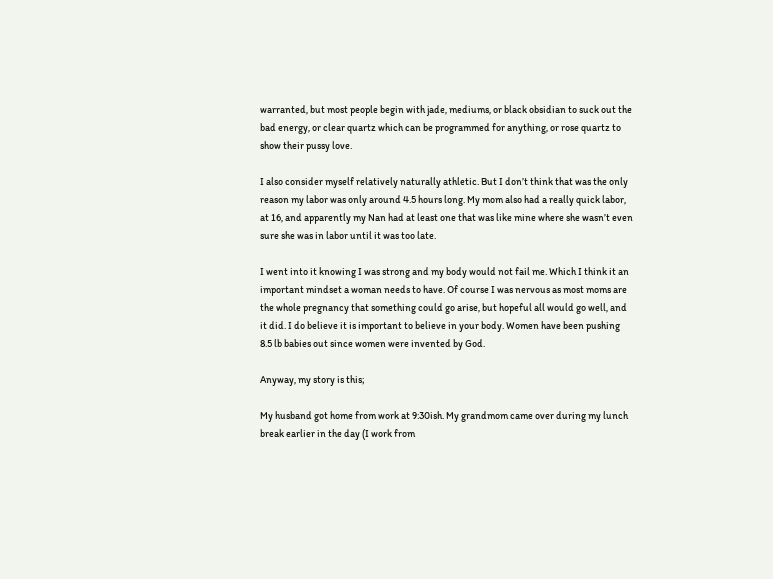warranted, but most people begin with jade, mediums, or black obsidian to suck out the bad energy, or clear quartz which can be programmed for anything, or rose quartz to show their pussy love.

I also consider myself relatively naturally athletic. But I don’t think that was the only reason my labor was only around 4.5 hours long. My mom also had a really quick labor, at 16, and apparently my Nan had at least one that was like mine where she wasn’t even sure she was in labor until it was too late.

I went into it knowing I was strong and my body would not fail me. Which I think it an important mindset a woman needs to have. Of course I was nervous as most moms are the whole pregnancy that something could go arise, but hopeful all would go well, and it did. I do believe it is important to believe in your body. Women have been pushing 8.5 lb babies out since women were invented by God.

Anyway, my story is this;

My husband got home from work at 9:30ish. My grandmom came over during my lunch break earlier in the day (I work from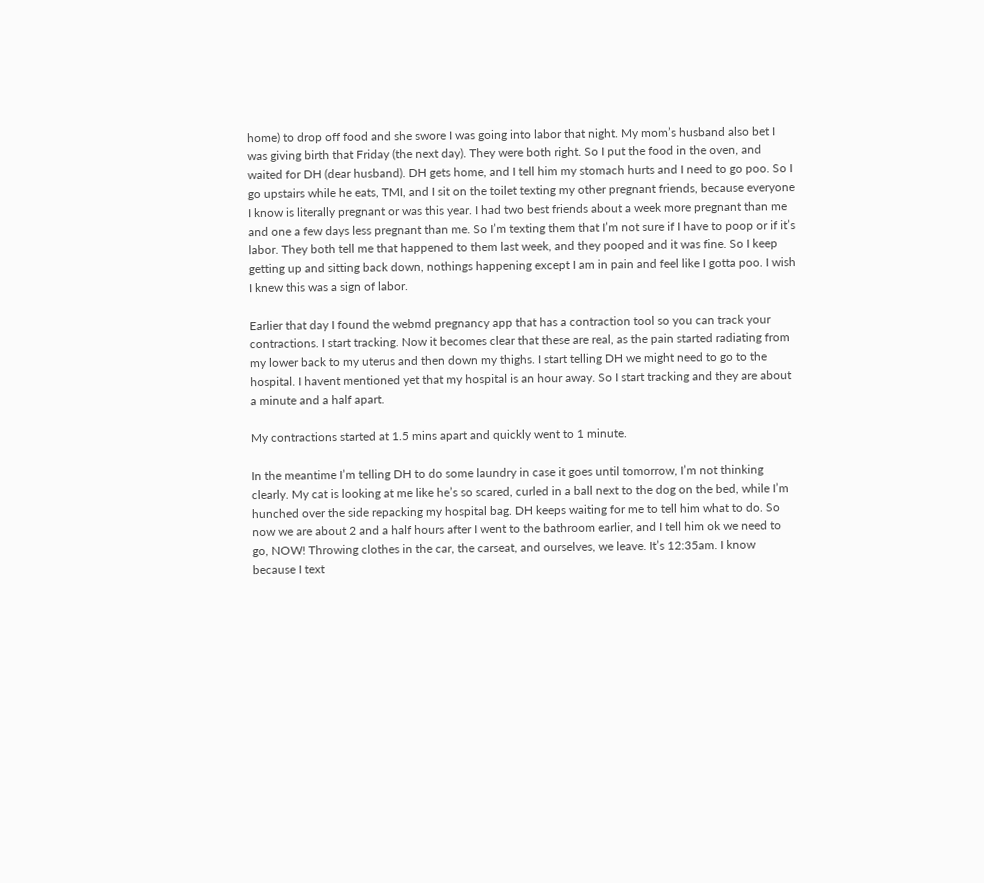home) to drop off food and she swore I was going into labor that night. My mom’s husband also bet I was giving birth that Friday (the next day). They were both right. So I put the food in the oven, and waited for DH (dear husband). DH gets home, and I tell him my stomach hurts and I need to go poo. So I go upstairs while he eats, TMI, and I sit on the toilet texting my other pregnant friends, because everyone I know is literally pregnant or was this year. I had two best friends about a week more pregnant than me and one a few days less pregnant than me. So I’m texting them that I’m not sure if I have to poop or if it’s labor. They both tell me that happened to them last week, and they pooped and it was fine. So I keep getting up and sitting back down, nothings happening except I am in pain and feel like I gotta poo. I wish I knew this was a sign of labor.

Earlier that day I found the webmd pregnancy app that has a contraction tool so you can track your contractions. I start tracking. Now it becomes clear that these are real, as the pain started radiating from my lower back to my uterus and then down my thighs. I start telling DH we might need to go to the hospital. I havent mentioned yet that my hospital is an hour away. So I start tracking and they are about a minute and a half apart.

My contractions started at 1.5 mins apart and quickly went to 1 minute.

In the meantime I’m telling DH to do some laundry in case it goes until tomorrow, I’m not thinking clearly. My cat is looking at me like he’s so scared, curled in a ball next to the dog on the bed, while I’m hunched over the side repacking my hospital bag. DH keeps waiting for me to tell him what to do. So now we are about 2 and a half hours after I went to the bathroom earlier, and I tell him ok we need to go, NOW! Throwing clothes in the car, the carseat, and ourselves, we leave. It’s 12:35am. I know because I text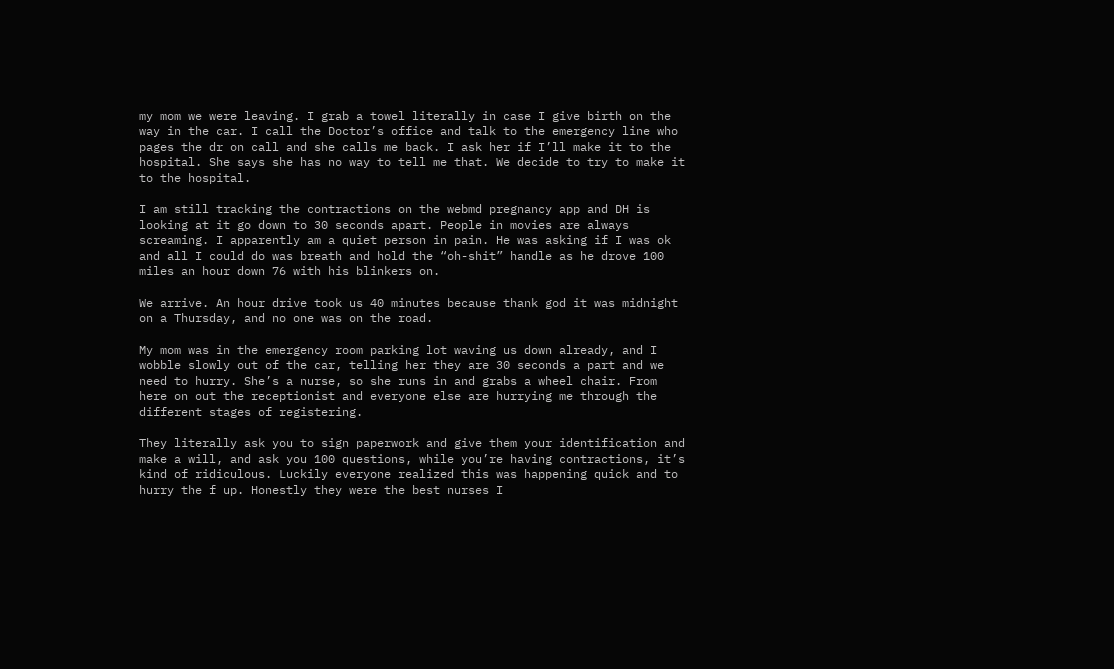my mom we were leaving. I grab a towel literally in case I give birth on the way in the car. I call the Doctor’s office and talk to the emergency line who pages the dr on call and she calls me back. I ask her if I’ll make it to the hospital. She says she has no way to tell me that. We decide to try to make it to the hospital.

I am still tracking the contractions on the webmd pregnancy app and DH is looking at it go down to 30 seconds apart. People in movies are always screaming. I apparently am a quiet person in pain. He was asking if I was ok and all I could do was breath and hold the “oh-shit” handle as he drove 100 miles an hour down 76 with his blinkers on.

We arrive. An hour drive took us 40 minutes because thank god it was midnight on a Thursday, and no one was on the road.

My mom was in the emergency room parking lot waving us down already, and I wobble slowly out of the car, telling her they are 30 seconds a part and we need to hurry. She’s a nurse, so she runs in and grabs a wheel chair. From here on out the receptionist and everyone else are hurrying me through the different stages of registering.

They literally ask you to sign paperwork and give them your identification and make a will, and ask you 100 questions, while you’re having contractions, it’s kind of ridiculous. Luckily everyone realized this was happening quick and to hurry the f up. Honestly they were the best nurses I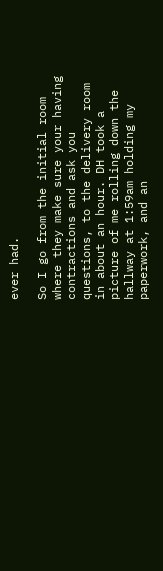ever had.

So I go from the initial room where they make sure your having contractions and ask you questions, to the delivery room in about an hour. DH took a picture of me rolling down the hallway at 1:59am holding my paperwork, and an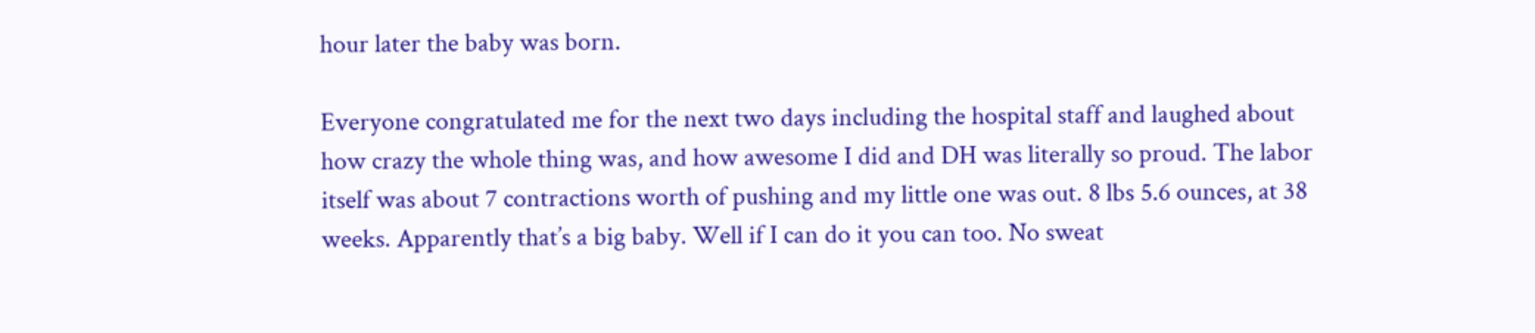hour later the baby was born.

Everyone congratulated me for the next two days including the hospital staff and laughed about how crazy the whole thing was, and how awesome I did and DH was literally so proud. The labor itself was about 7 contractions worth of pushing and my little one was out. 8 lbs 5.6 ounces, at 38 weeks. Apparently that’s a big baby. Well if I can do it you can too. No sweat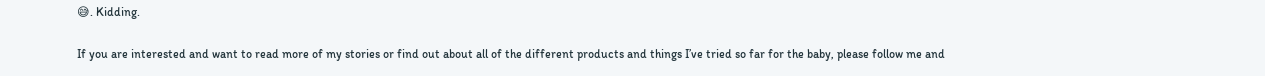😅. Kidding.

If you are interested and want to read more of my stories or find out about all of the different products and things I’ve tried so far for the baby, please follow me and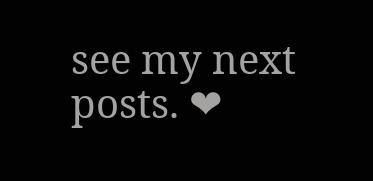see my next posts. ❤